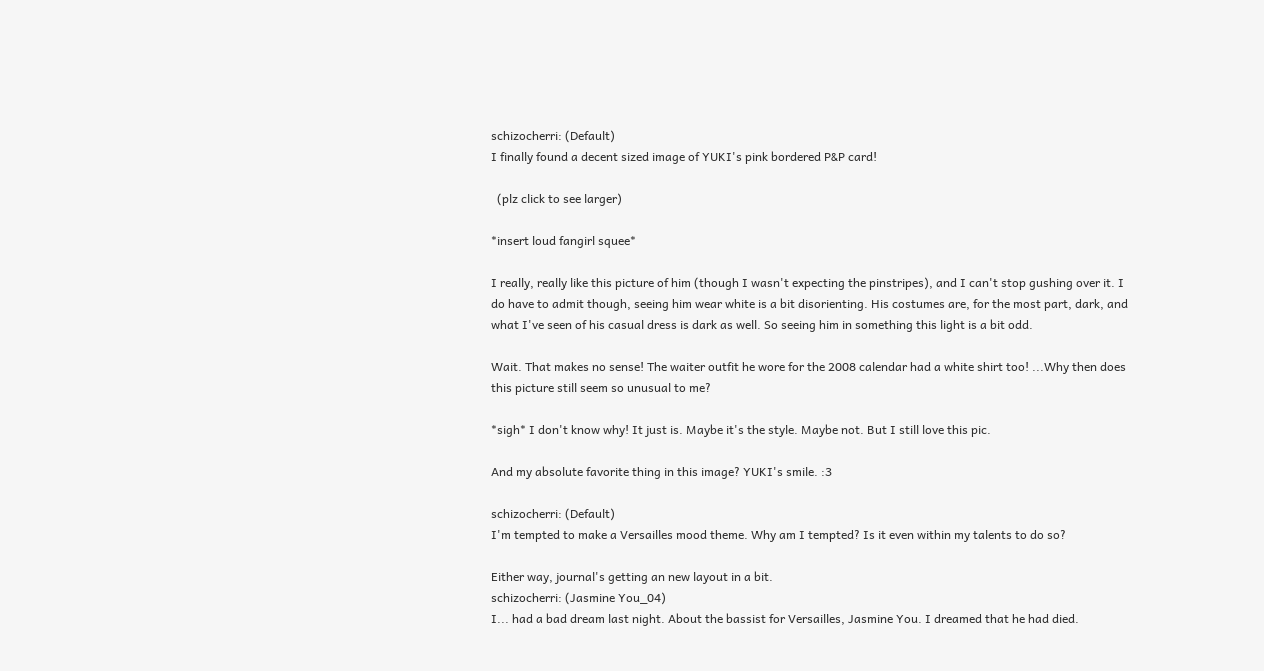schizocherri: (Default)
I finally found a decent sized image of YUKI's pink bordered P&P card!

  (plz click to see larger)

*insert loud fangirl squee*

I really, really like this picture of him (though I wasn't expecting the pinstripes), and I can't stop gushing over it. I do have to admit though, seeing him wear white is a bit disorienting. His costumes are, for the most part, dark, and what I've seen of his casual dress is dark as well. So seeing him in something this light is a bit odd.

Wait. That makes no sense! The waiter outfit he wore for the 2008 calendar had a white shirt too! ...Why then does this picture still seem so unusual to me?

*sigh* I don't know why! It just is. Maybe it's the style. Maybe not. But I still love this pic.

And my absolute favorite thing in this image? YUKI's smile. :3

schizocherri: (Default)
I'm tempted to make a Versailles mood theme. Why am I tempted? Is it even within my talents to do so?

Either way, journal's getting an new layout in a bit.
schizocherri: (Jasmine You_04)
I... had a bad dream last night. About the bassist for Versailles, Jasmine You. I dreamed that he had died.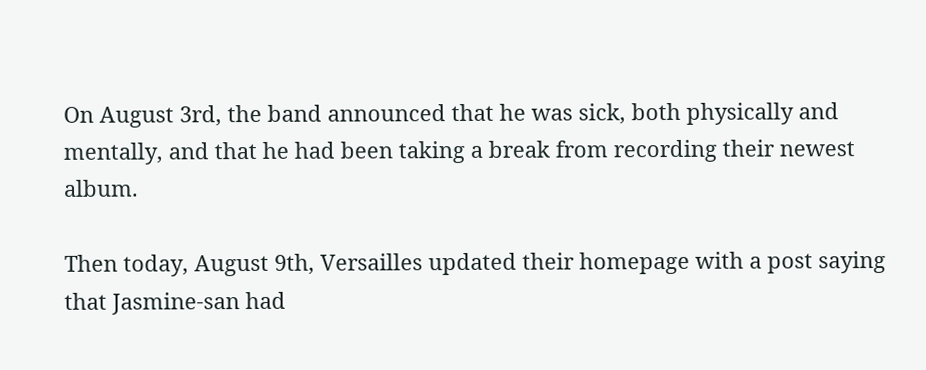On August 3rd, the band announced that he was sick, both physically and mentally, and that he had been taking a break from recording their newest album.

Then today, August 9th, Versailles updated their homepage with a post saying that Jasmine-san had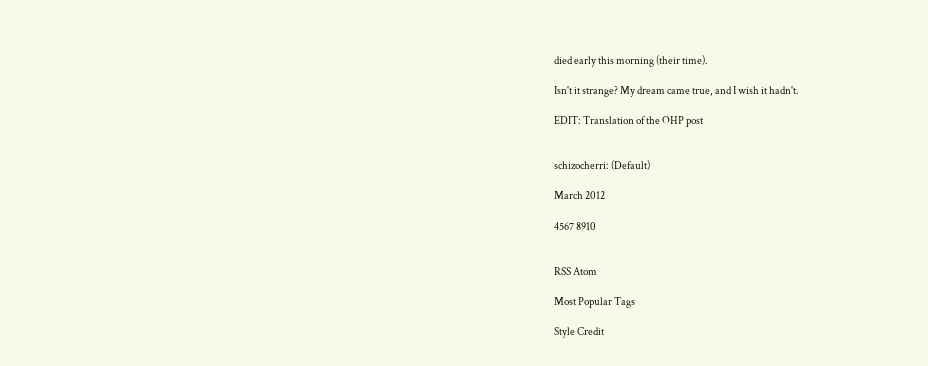died early this morning (their time).

Isn't it strange? My dream came true, and I wish it hadn't.

EDIT: Translation of the OHP post


schizocherri: (Default)

March 2012

4567 8910


RSS Atom

Most Popular Tags

Style Credit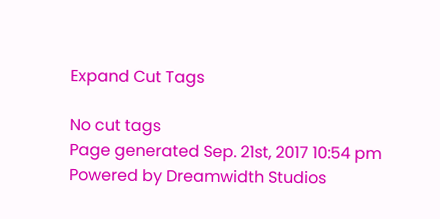Expand Cut Tags

No cut tags
Page generated Sep. 21st, 2017 10:54 pm
Powered by Dreamwidth Studios